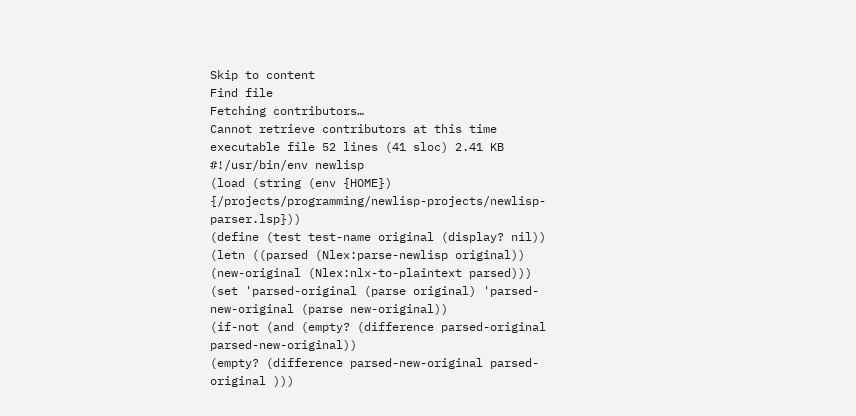Skip to content
Find file
Fetching contributors…
Cannot retrieve contributors at this time
executable file 52 lines (41 sloc) 2.41 KB
#!/usr/bin/env newlisp
(load (string (env {HOME}) {/projects/programming/newlisp-projects/newlisp-parser.lsp}))
(define (test test-name original (display? nil))
(letn ((parsed (Nlex:parse-newlisp original))
(new-original (Nlex:nlx-to-plaintext parsed)))
(set 'parsed-original (parse original) 'parsed-new-original (parse new-original))
(if-not (and (empty? (difference parsed-original parsed-new-original))
(empty? (difference parsed-new-original parsed-original )))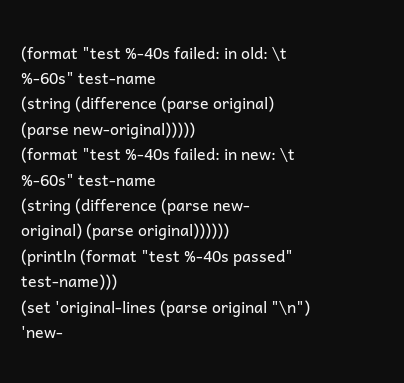(format "test %-40s failed: in old: \t %-60s" test-name
(string (difference (parse original) (parse new-original)))))
(format "test %-40s failed: in new: \t %-60s" test-name
(string (difference (parse new-original) (parse original))))))
(println (format "test %-40s passed" test-name)))
(set 'original-lines (parse original "\n") 'new-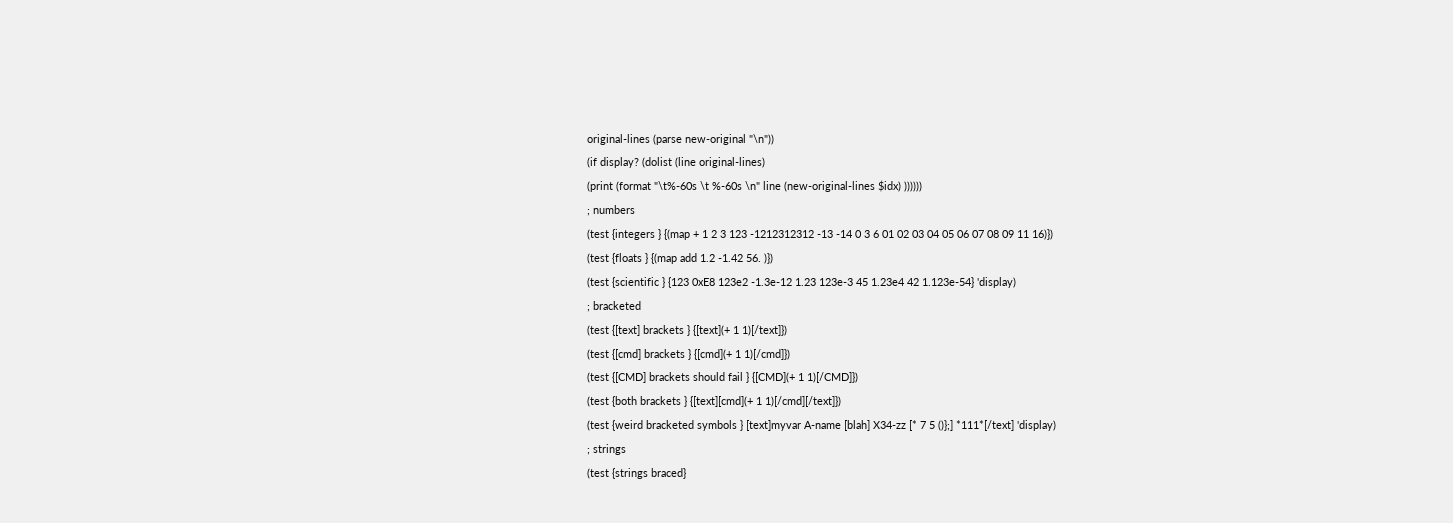original-lines (parse new-original "\n"))
(if display? (dolist (line original-lines)
(print (format "\t%-60s \t %-60s \n" line (new-original-lines $idx) ))))))
; numbers
(test {integers } {(map + 1 2 3 123 -1212312312 -13 -14 0 3 6 01 02 03 04 05 06 07 08 09 11 16)})
(test {floats } {(map add 1.2 -1.42 56. )})
(test {scientific } {123 0xE8 123e2 -1.3e-12 1.23 123e-3 45 1.23e4 42 1.123e-54} 'display)
; bracketed
(test {[text] brackets } {[text](+ 1 1)[/text]})
(test {[cmd] brackets } {[cmd](+ 1 1)[/cmd]})
(test {[CMD] brackets should fail } {[CMD](+ 1 1)[/CMD]})
(test {both brackets } {[text][cmd](+ 1 1)[/cmd][/text]})
(test {weird bracketed symbols } [text]myvar A-name [blah] X34-zz [* 7 5 ()};] *111*[/text] 'display)
; strings
(test {strings braced}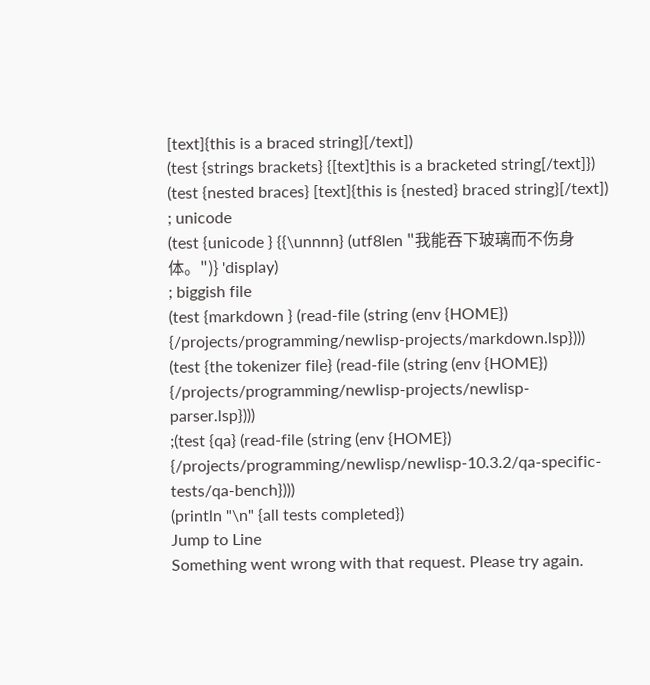[text]{this is a braced string}[/text])
(test {strings brackets} {[text]this is a bracketed string[/text]})
(test {nested braces} [text]{this is {nested} braced string}[/text])
; unicode
(test {unicode } {{\unnnn} (utf8len "我能吞下玻璃而不伤身体。")} 'display)
; biggish file
(test {markdown } (read-file (string (env {HOME}) {/projects/programming/newlisp-projects/markdown.lsp})))
(test {the tokenizer file} (read-file (string (env {HOME}) {/projects/programming/newlisp-projects/newlisp-parser.lsp})))
;(test {qa} (read-file (string (env {HOME}) {/projects/programming/newlisp/newlisp-10.3.2/qa-specific-tests/qa-bench})))
(println "\n" {all tests completed})
Jump to Line
Something went wrong with that request. Please try again.